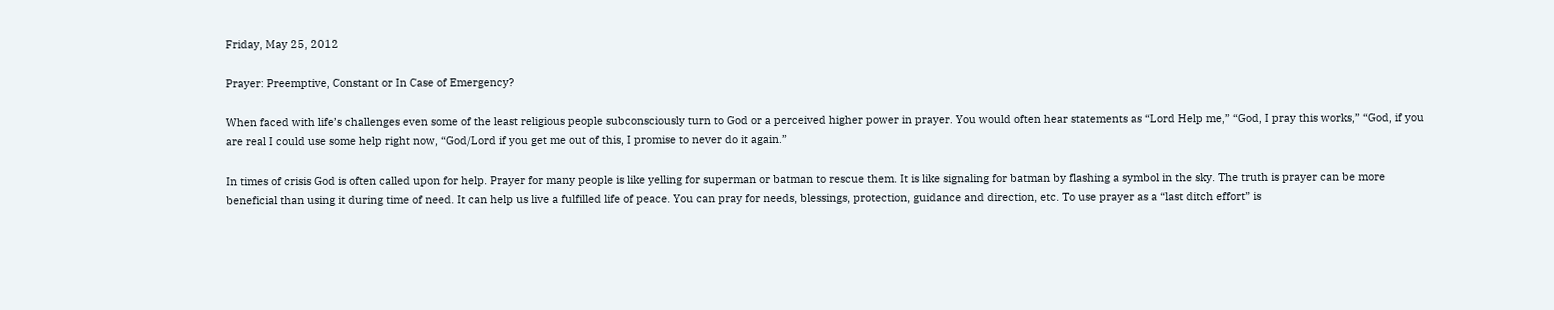Friday, May 25, 2012

Prayer: Preemptive, Constant or In Case of Emergency?

When faced with life’s challenges even some of the least religious people subconsciously turn to God or a perceived higher power in prayer. You would often hear statements as “Lord Help me,” “God, I pray this works,” “God, if you are real I could use some help right now, “God/Lord if you get me out of this, I promise to never do it again.”

In times of crisis God is often called upon for help. Prayer for many people is like yelling for superman or batman to rescue them. It is like signaling for batman by flashing a symbol in the sky. The truth is prayer can be more beneficial than using it during time of need. It can help us live a fulfilled life of peace. You can pray for needs, blessings, protection, guidance and direction, etc. To use prayer as a “last ditch effort” is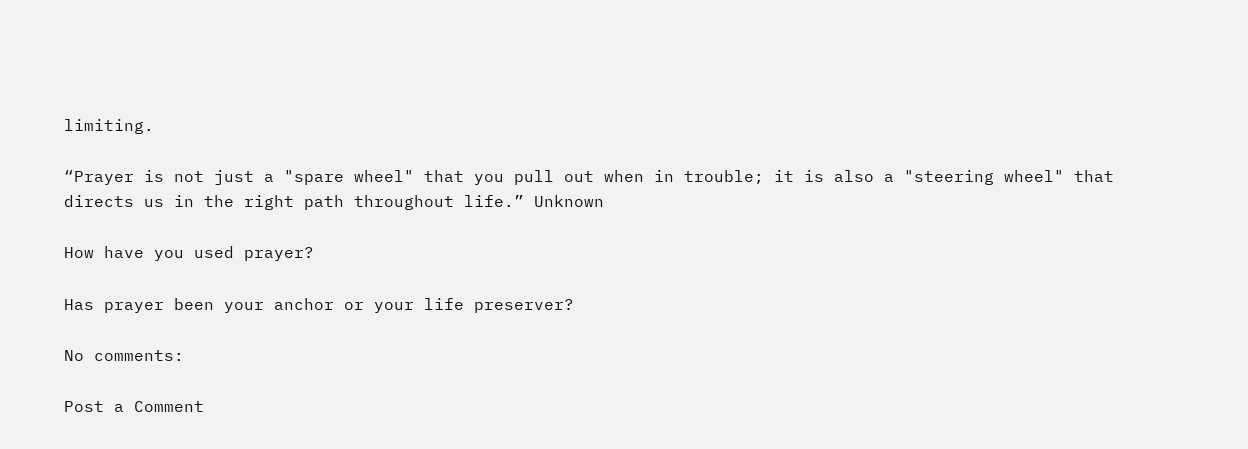limiting.

“Prayer is not just a "spare wheel" that you pull out when in trouble; it is also a "steering wheel" that directs us in the right path throughout life.” Unknown

How have you used prayer?

Has prayer been your anchor or your life preserver?

No comments:

Post a Comment